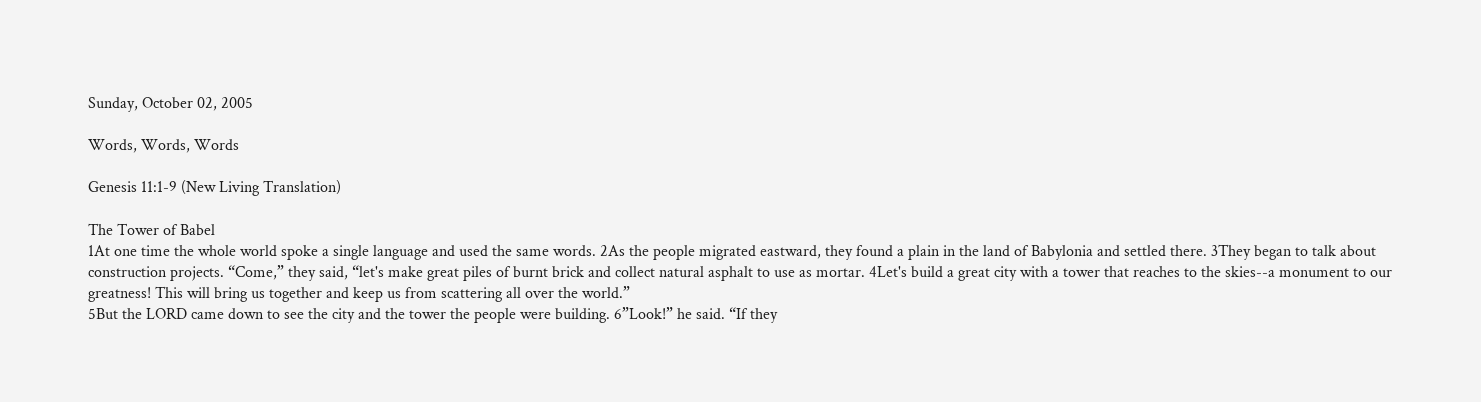Sunday, October 02, 2005

Words, Words, Words

Genesis 11:1-9 (New Living Translation)

The Tower of Babel
1At one time the whole world spoke a single language and used the same words. 2As the people migrated eastward, they found a plain in the land of Babylonia and settled there. 3They began to talk about construction projects. “Come,” they said, “let's make great piles of burnt brick and collect natural asphalt to use as mortar. 4Let's build a great city with a tower that reaches to the skies--a monument to our greatness! This will bring us together and keep us from scattering all over the world.”
5But the LORD came down to see the city and the tower the people were building. 6”Look!” he said. “If they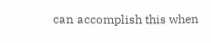can accomplish this when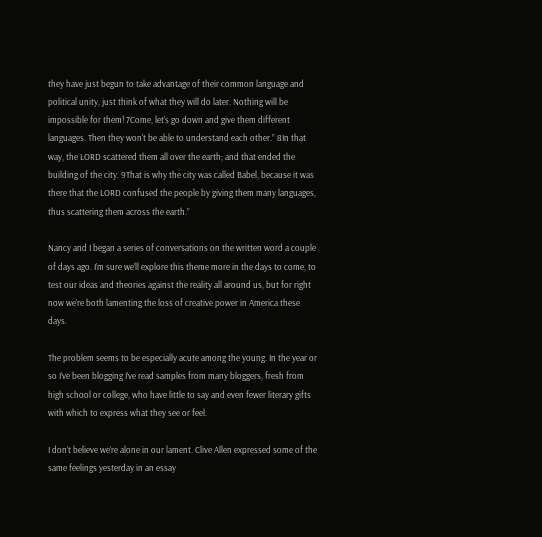they have just begun to take advantage of their common language and political unity, just think of what they will do later. Nothing will be impossible for them! 7Come, let's go down and give them different languages. Then they won't be able to understand each other.” 8In that way, the LORD scattered them all over the earth; and that ended the building of the city. 9That is why the city was called Babel, because it was there that the LORD confused the people by giving them many languages, thus scattering them across the earth.”

Nancy and I began a series of conversations on the written word a couple of days ago. I’m sure we’ll explore this theme more in the days to come, to test our ideas and theories against the reality all around us, but for right now we’re both lamenting the loss of creative power in America these days.

The problem seems to be especially acute among the young. In the year or so I’ve been blogging I’ve read samples from many bloggers, fresh from high school or college, who have little to say and even fewer literary gifts with which to express what they see or feel.

I don’t believe we’re alone in our lament. Clive Allen expressed some of the same feelings yesterday in an essay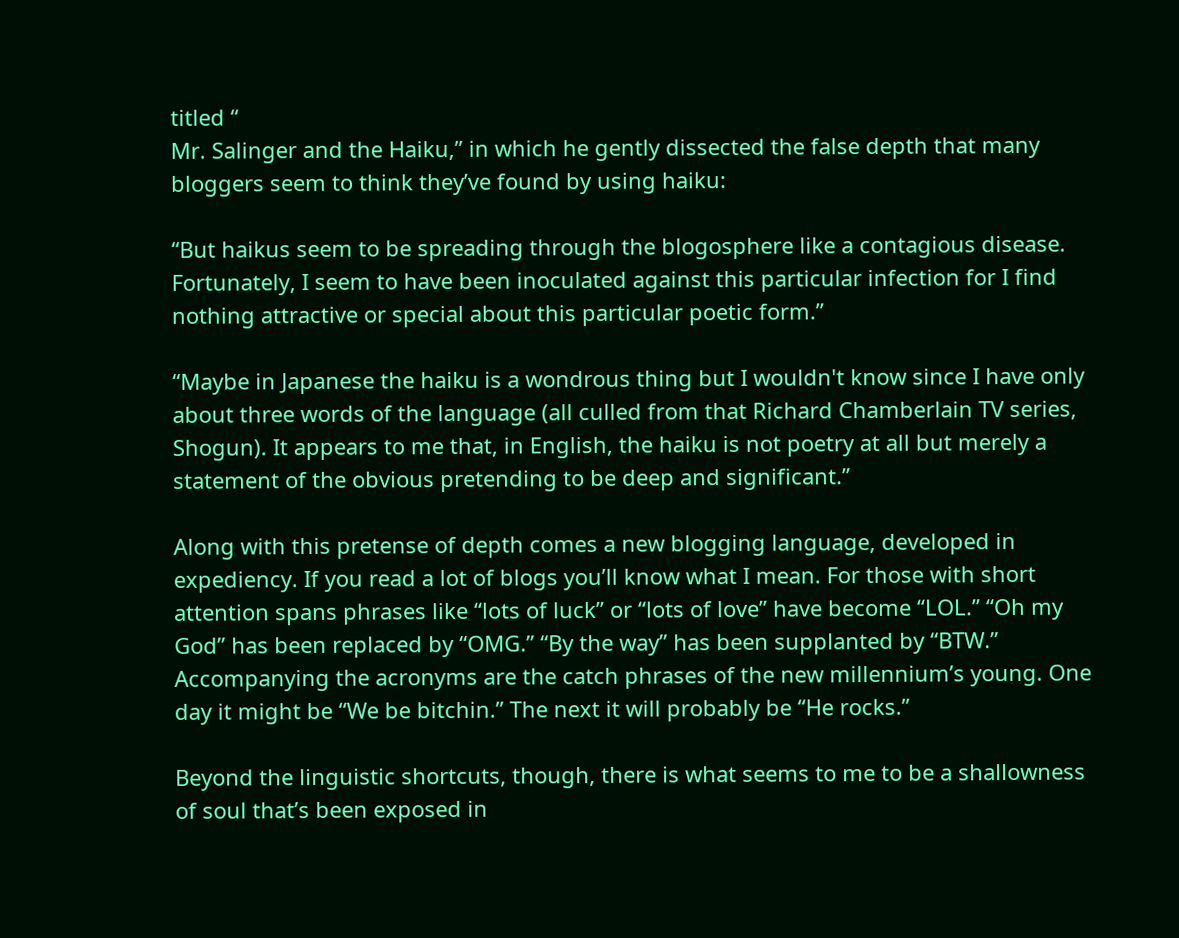titled “
Mr. Salinger and the Haiku,” in which he gently dissected the false depth that many bloggers seem to think they’ve found by using haiku:

“But haikus seem to be spreading through the blogosphere like a contagious disease. Fortunately, I seem to have been inoculated against this particular infection for I find nothing attractive or special about this particular poetic form.”

“Maybe in Japanese the haiku is a wondrous thing but I wouldn't know since I have only about three words of the language (all culled from that Richard Chamberlain TV series, Shogun). It appears to me that, in English, the haiku is not poetry at all but merely a statement of the obvious pretending to be deep and significant.”

Along with this pretense of depth comes a new blogging language, developed in expediency. If you read a lot of blogs you’ll know what I mean. For those with short attention spans phrases like “lots of luck” or “lots of love” have become “LOL.” “Oh my God” has been replaced by “OMG.” “By the way” has been supplanted by “BTW.” Accompanying the acronyms are the catch phrases of the new millennium’s young. One day it might be “We be bitchin.” The next it will probably be “He rocks.”

Beyond the linguistic shortcuts, though, there is what seems to me to be a shallowness of soul that’s been exposed in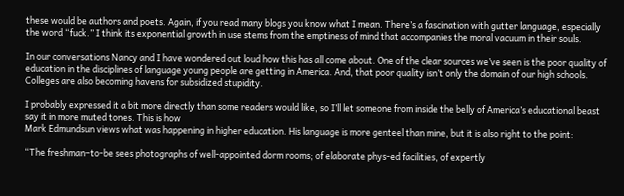these would be authors and poets. Again, if you read many blogs you know what I mean. There’s a fascination with gutter language, especially the word “fuck.” I think its exponential growth in use stems from the emptiness of mind that accompanies the moral vacuum in their souls.

In our conversations Nancy and I have wondered out loud how this has all come about. One of the clear sources we’ve seen is the poor quality of education in the disciplines of language young people are getting in America. And, that poor quality isn’t only the domain of our high schools. Colleges are also becoming havens for subsidized stupidity.

I probably expressed it a bit more directly than some readers would like, so I’ll let someone from inside the belly of America’s educational beast say it in more muted tones. This is how
Mark Edmundsun views what was happening in higher education. His language is more genteel than mine, but it is also right to the point:

“The freshman–to-be sees photographs of well-appointed dorm rooms; of elaborate phys-ed facilities, of expertly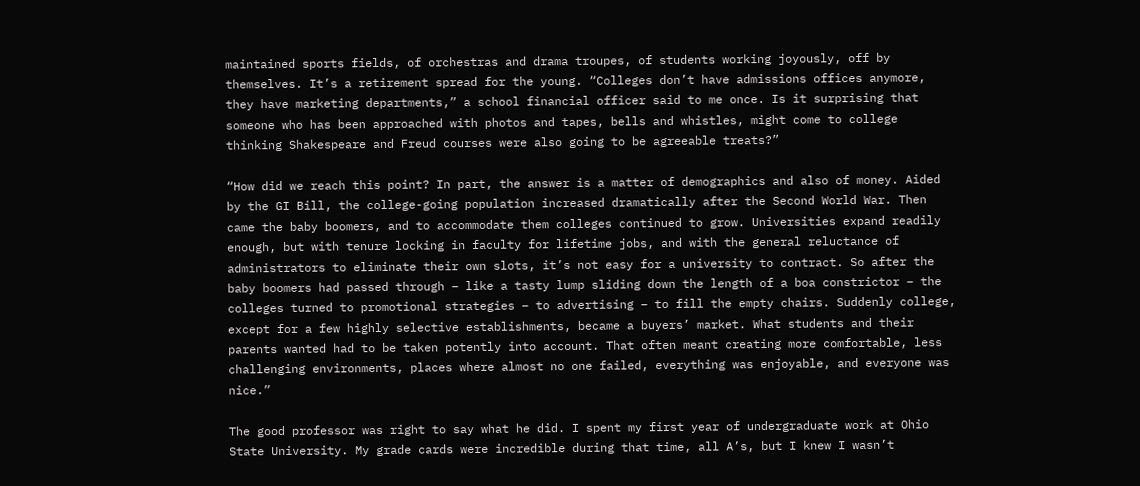maintained sports fields, of orchestras and drama troupes, of students working joyously, off by themselves. It’s a retirement spread for the young. “Colleges don’t have admissions offices anymore, they have marketing departments,” a school financial officer said to me once. Is it surprising that someone who has been approached with photos and tapes, bells and whistles, might come to college thinking Shakespeare and Freud courses were also going to be agreeable treats?”

“How did we reach this point? In part, the answer is a matter of demographics and also of money. Aided by the GI Bill, the college-going population increased dramatically after the Second World War. Then came the baby boomers, and to accommodate them colleges continued to grow. Universities expand readily enough, but with tenure locking in faculty for lifetime jobs, and with the general reluctance of administrators to eliminate their own slots, it’s not easy for a university to contract. So after the baby boomers had passed through – like a tasty lump sliding down the length of a boa constrictor – the colleges turned to promotional strategies – to advertising – to fill the empty chairs. Suddenly college, except for a few highly selective establishments, became a buyers’ market. What students and their parents wanted had to be taken potently into account. That often meant creating more comfortable, less challenging environments, places where almost no one failed, everything was enjoyable, and everyone was nice.”

The good professor was right to say what he did. I spent my first year of undergraduate work at Ohio State University. My grade cards were incredible during that time, all A’s, but I knew I wasn’t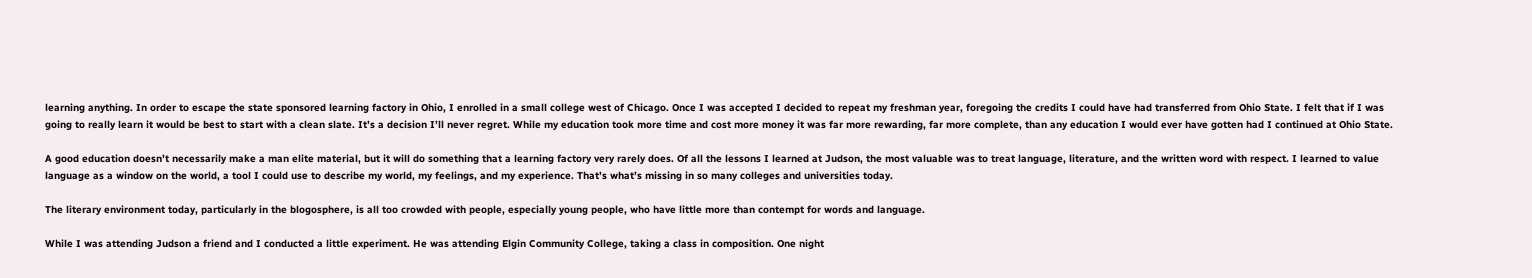learning anything. In order to escape the state sponsored learning factory in Ohio, I enrolled in a small college west of Chicago. Once I was accepted I decided to repeat my freshman year, foregoing the credits I could have had transferred from Ohio State. I felt that if I was going to really learn it would be best to start with a clean slate. It’s a decision I’ll never regret. While my education took more time and cost more money it was far more rewarding, far more complete, than any education I would ever have gotten had I continued at Ohio State.

A good education doesn’t necessarily make a man elite material, but it will do something that a learning factory very rarely does. Of all the lessons I learned at Judson, the most valuable was to treat language, literature, and the written word with respect. I learned to value language as a window on the world, a tool I could use to describe my world, my feelings, and my experience. That’s what’s missing in so many colleges and universities today.

The literary environment today, particularly in the blogosphere, is all too crowded with people, especially young people, who have little more than contempt for words and language.

While I was attending Judson a friend and I conducted a little experiment. He was attending Elgin Community College, taking a class in composition. One night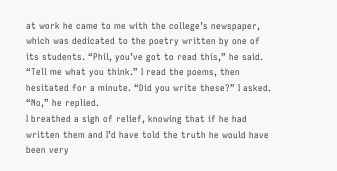at work he came to me with the college’s newspaper, which was dedicated to the poetry written by one of its students. “Phil, you’ve got to read this,” he said. “Tell me what you think.” I read the poems, then hesitated for a minute. “Did you write these?” I asked.
“No,” he replied.
I breathed a sigh of relief, knowing that if he had written them and I’d have told the truth he would have been very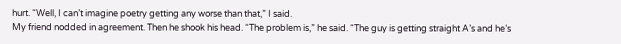hurt. “Well, I can’t imagine poetry getting any worse than that,” I said.
My friend nodded in agreement. Then he shook his head. “The problem is,” he said. “The guy is getting straight A’s and he’s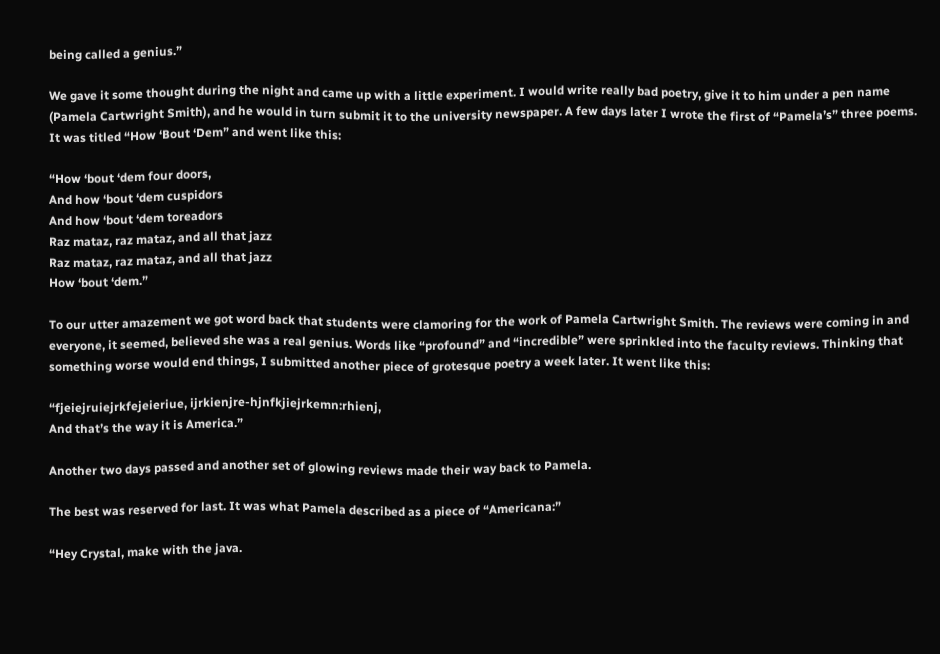being called a genius.”

We gave it some thought during the night and came up with a little experiment. I would write really bad poetry, give it to him under a pen name (Pamela Cartwright Smith), and he would in turn submit it to the university newspaper. A few days later I wrote the first of “Pamela’s” three poems. It was titled “How ‘Bout ‘Dem” and went like this:

“How ‘bout ‘dem four doors,
And how ‘bout ‘dem cuspidors
And how ‘bout ‘dem toreadors
Raz mataz, raz mataz, and all that jazz
Raz mataz, raz mataz, and all that jazz
How ‘bout ‘dem.”

To our utter amazement we got word back that students were clamoring for the work of Pamela Cartwright Smith. The reviews were coming in and everyone, it seemed, believed she was a real genius. Words like “profound” and “incredible” were sprinkled into the faculty reviews. Thinking that something worse would end things, I submitted another piece of grotesque poetry a week later. It went like this:

“fjeiejruiejrkfejeieriue, ijrkienjre-hjnfkjiejrkemn:rhienj,
And that’s the way it is America.”

Another two days passed and another set of glowing reviews made their way back to Pamela.

The best was reserved for last. It was what Pamela described as a piece of “Americana:”

“Hey Crystal, make with the java.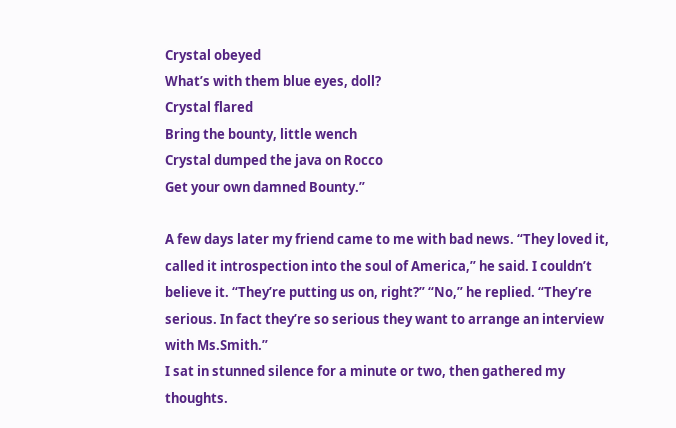Crystal obeyed
What’s with them blue eyes, doll?
Crystal flared
Bring the bounty, little wench
Crystal dumped the java on Rocco
Get your own damned Bounty.”

A few days later my friend came to me with bad news. “They loved it, called it introspection into the soul of America,” he said. I couldn’t believe it. “They’re putting us on, right?” “No,” he replied. “They’re serious. In fact they’re so serious they want to arrange an interview with Ms.Smith.”
I sat in stunned silence for a minute or two, then gathered my thoughts.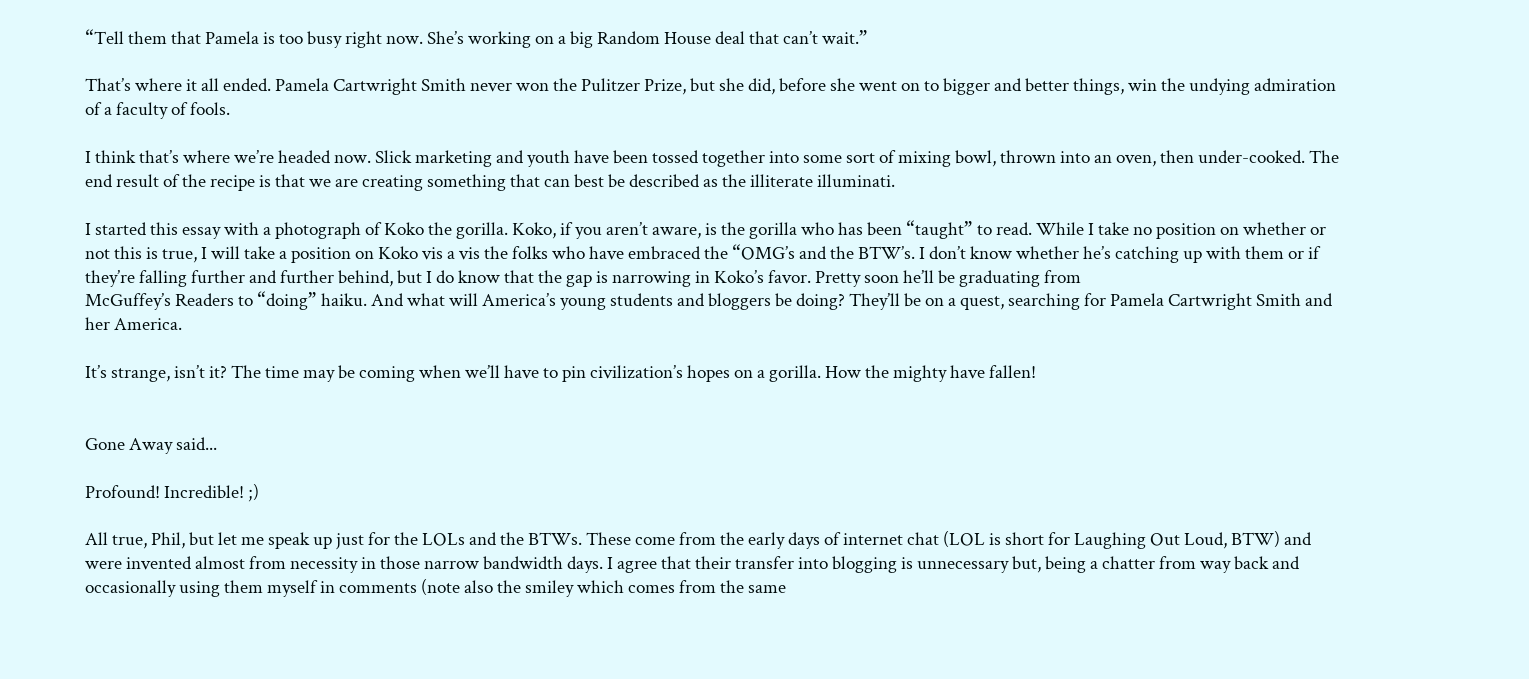“Tell them that Pamela is too busy right now. She’s working on a big Random House deal that can’t wait.”

That’s where it all ended. Pamela Cartwright Smith never won the Pulitzer Prize, but she did, before she went on to bigger and better things, win the undying admiration of a faculty of fools.

I think that’s where we’re headed now. Slick marketing and youth have been tossed together into some sort of mixing bowl, thrown into an oven, then under-cooked. The end result of the recipe is that we are creating something that can best be described as the illiterate illuminati.

I started this essay with a photograph of Koko the gorilla. Koko, if you aren’t aware, is the gorilla who has been “taught” to read. While I take no position on whether or not this is true, I will take a position on Koko vis a vis the folks who have embraced the “OMG’s and the BTW’s. I don’t know whether he’s catching up with them or if they’re falling further and further behind, but I do know that the gap is narrowing in Koko’s favor. Pretty soon he’ll be graduating from
McGuffey’s Readers to “doing” haiku. And what will America’s young students and bloggers be doing? They’ll be on a quest, searching for Pamela Cartwright Smith and her America.

It’s strange, isn’t it? The time may be coming when we’ll have to pin civilization’s hopes on a gorilla. How the mighty have fallen!


Gone Away said...

Profound! Incredible! ;)

All true, Phil, but let me speak up just for the LOLs and the BTWs. These come from the early days of internet chat (LOL is short for Laughing Out Loud, BTW) and were invented almost from necessity in those narrow bandwidth days. I agree that their transfer into blogging is unnecessary but, being a chatter from way back and occasionally using them myself in comments (note also the smiley which comes from the same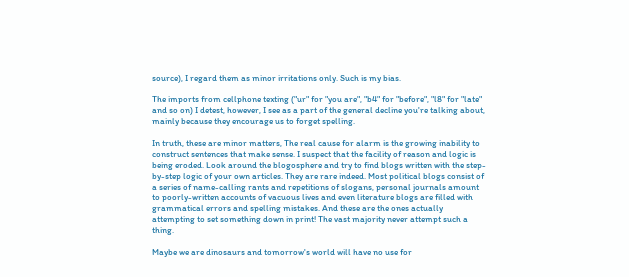source), I regard them as minor irritations only. Such is my bias.

The imports from cellphone texting ("ur" for "you are", "b4" for "before", "l8" for "late" and so on) I detest, however, I see as a part of the general decline you're talking about, mainly because they encourage us to forget spelling.

In truth, these are minor matters, The real cause for alarm is the growing inability to construct sentences that make sense. I suspect that the facility of reason and logic is being eroded. Look around the blogosphere and try to find blogs written with the step-by-step logic of your own articles. They are rare indeed. Most political blogs consist of a series of name-calling rants and repetitions of slogans, personal journals amount to poorly-written accounts of vacuous lives and even literature blogs are filled with grammatical errors and spelling mistakes. And these are the ones actually attempting to set something down in print! The vast majority never attempt such a thing.

Maybe we are dinosaurs and tomorrow's world will have no use for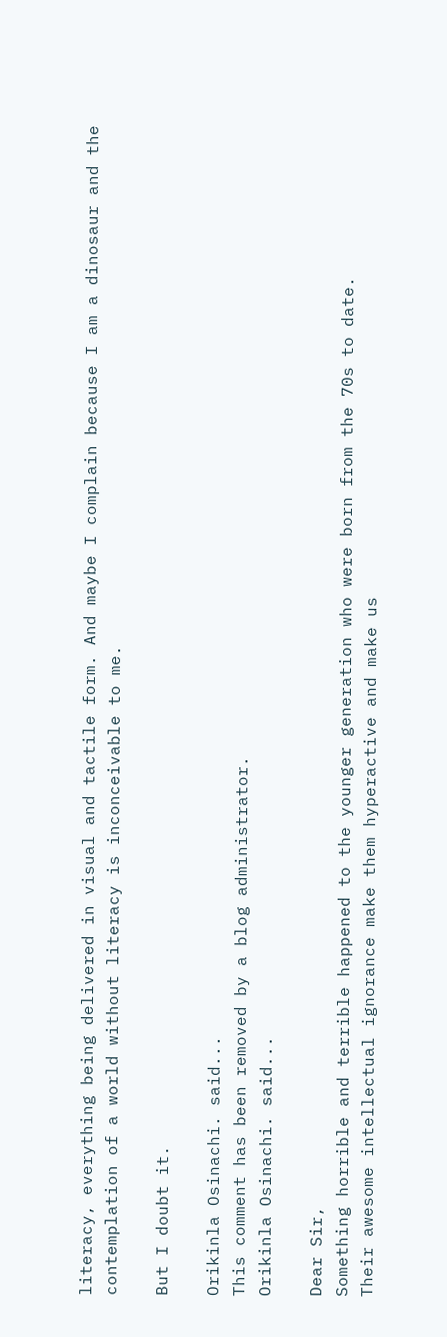literacy, everything being delivered in visual and tactile form. And maybe I complain because I am a dinosaur and the contemplation of a world without literacy is inconceivable to me.

But I doubt it.

Orikinla Osinachi. said...
This comment has been removed by a blog administrator.
Orikinla Osinachi. said...

Dear Sir,
Something horrible and terrible happened to the younger generation who were born from the 70s to date.
Their awesome intellectual ignorance make them hyperactive and make us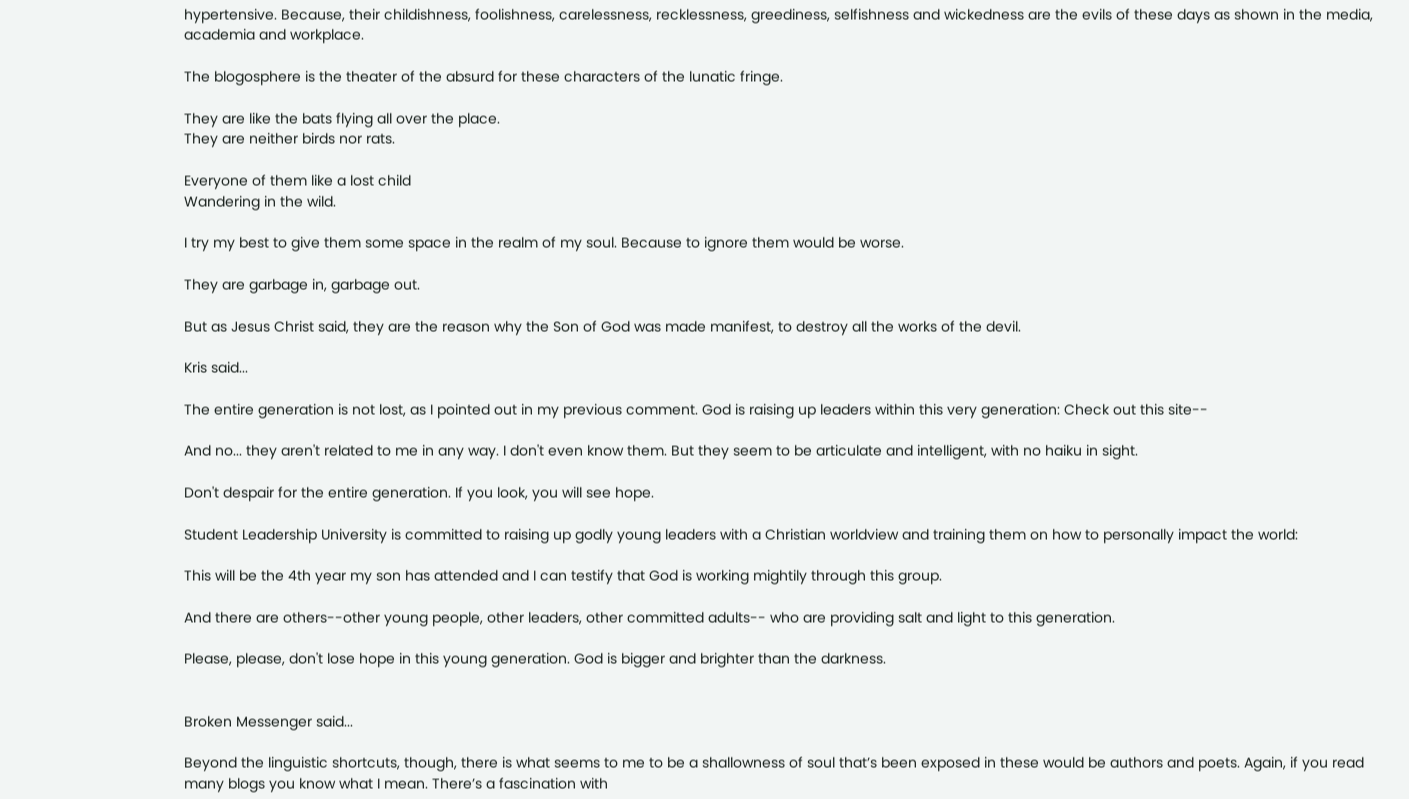hypertensive. Because, their childishness, foolishness, carelessness, recklessness, greediness, selfishness and wickedness are the evils of these days as shown in the media, academia and workplace.

The blogosphere is the theater of the absurd for these characters of the lunatic fringe.

They are like the bats flying all over the place.
They are neither birds nor rats.

Everyone of them like a lost child
Wandering in the wild.

I try my best to give them some space in the realm of my soul. Because to ignore them would be worse.

They are garbage in, garbage out.

But as Jesus Christ said, they are the reason why the Son of God was made manifest, to destroy all the works of the devil.

Kris said...

The entire generation is not lost, as I pointed out in my previous comment. God is raising up leaders within this very generation: Check out this site--

And no... they aren't related to me in any way. I don't even know them. But they seem to be articulate and intelligent, with no haiku in sight.

Don't despair for the entire generation. If you look, you will see hope.

Student Leadership University is committed to raising up godly young leaders with a Christian worldview and training them on how to personally impact the world:

This will be the 4th year my son has attended and I can testify that God is working mightily through this group.

And there are others--other young people, other leaders, other committed adults-- who are providing salt and light to this generation.

Please, please, don't lose hope in this young generation. God is bigger and brighter than the darkness.


Broken Messenger said...

Beyond the linguistic shortcuts, though, there is what seems to me to be a shallowness of soul that’s been exposed in these would be authors and poets. Again, if you read many blogs you know what I mean. There’s a fascination with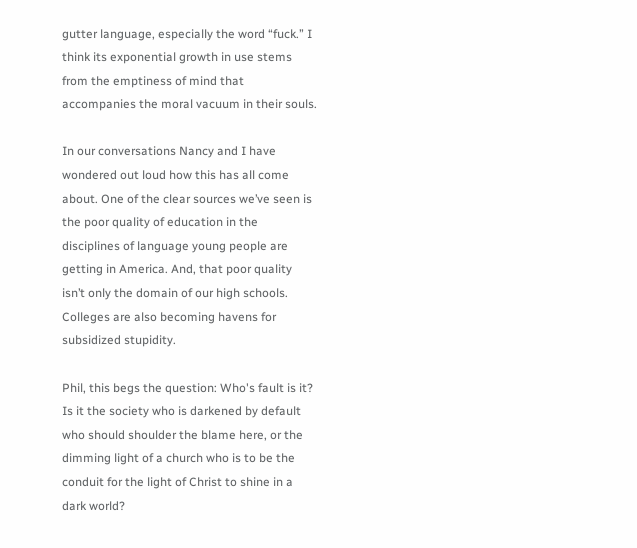gutter language, especially the word “fuck.” I think its exponential growth in use stems from the emptiness of mind that accompanies the moral vacuum in their souls.

In our conversations Nancy and I have wondered out loud how this has all come about. One of the clear sources we’ve seen is the poor quality of education in the disciplines of language young people are getting in America. And, that poor quality isn’t only the domain of our high schools. Colleges are also becoming havens for subsidized stupidity.

Phil, this begs the question: Who's fault is it? Is it the society who is darkened by default who should shoulder the blame here, or the dimming light of a church who is to be the conduit for the light of Christ to shine in a dark world?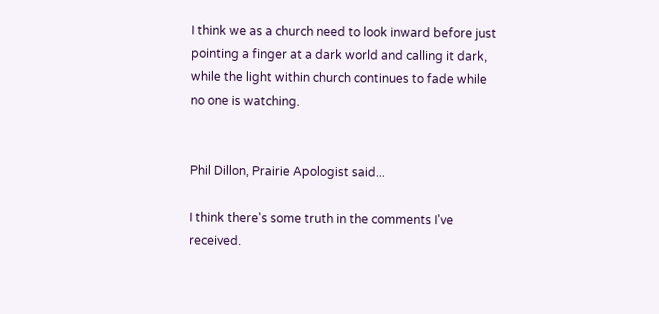I think we as a church need to look inward before just pointing a finger at a dark world and calling it dark, while the light within church continues to fade while no one is watching.


Phil Dillon, Prairie Apologist said...

I think there's some truth in the comments I've received.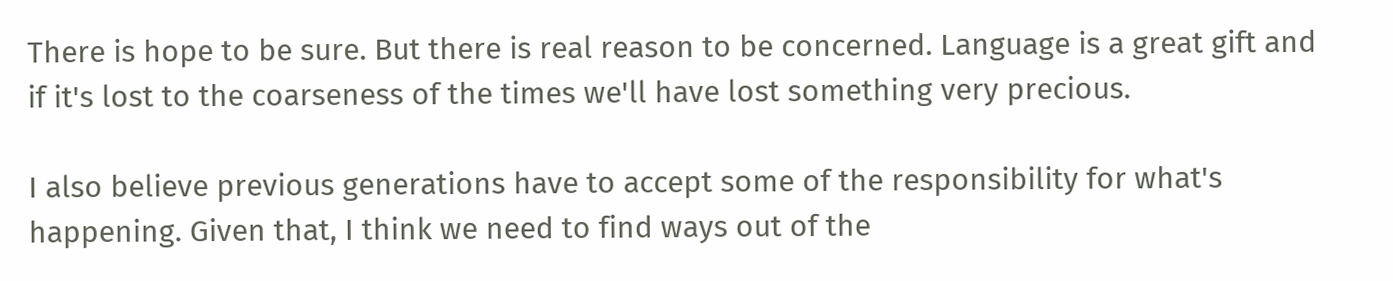There is hope to be sure. But there is real reason to be concerned. Language is a great gift and if it's lost to the coarseness of the times we'll have lost something very precious.

I also believe previous generations have to accept some of the responsibility for what's happening. Given that, I think we need to find ways out of the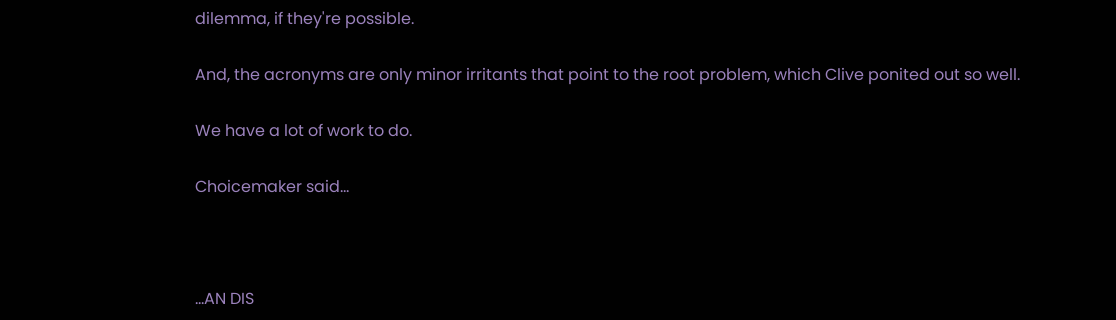dilemma, if they're possible.

And, the acronyms are only minor irritants that point to the root problem, which Clive ponited out so well.

We have a lot of work to do.

Choicemaker said...



...AN DIS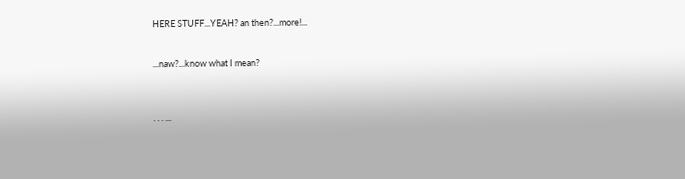HERE STUFF...YEAH? an then?...more!...


...naw?...know what I mean?



. . . ...